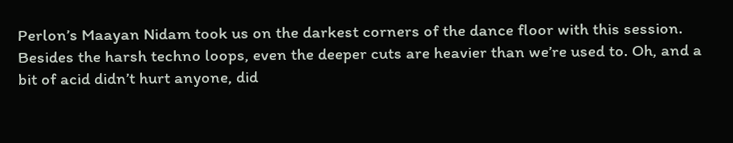Perlon’s Maayan Nidam took us on the darkest corners of the dance floor with this session. Besides the harsh techno loops, even the deeper cuts are heavier than we’re used to. Oh, and a bit of acid didn’t hurt anyone, did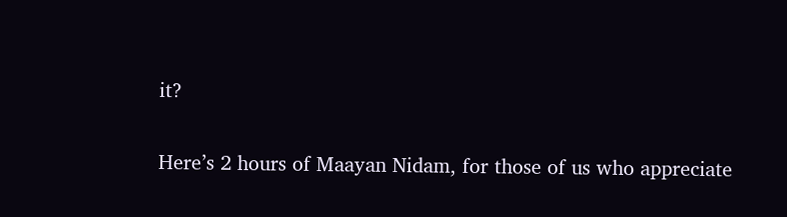it?

Here’s 2 hours of Maayan Nidam, for those of us who appreciate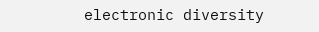electronic diversity